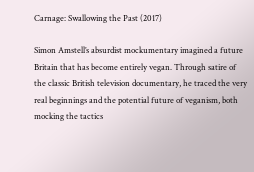Carnage: Swallowing the Past (2017)

Simon Amstell’s absurdist mockumentary imagined a future Britain that has become entirely vegan. Through satire of the classic British television documentary, he traced the very real beginnings and the potential future of veganism, both mocking the tactics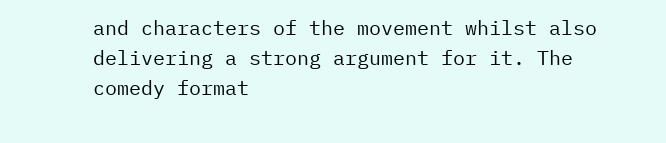and characters of the movement whilst also delivering a strong argument for it. The comedy format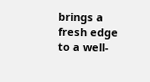brings a fresh edge to a well-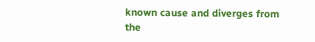known cause and diverges from the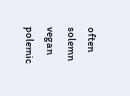often solemn vegan polemic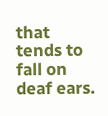that tends to fall on deaf ears.